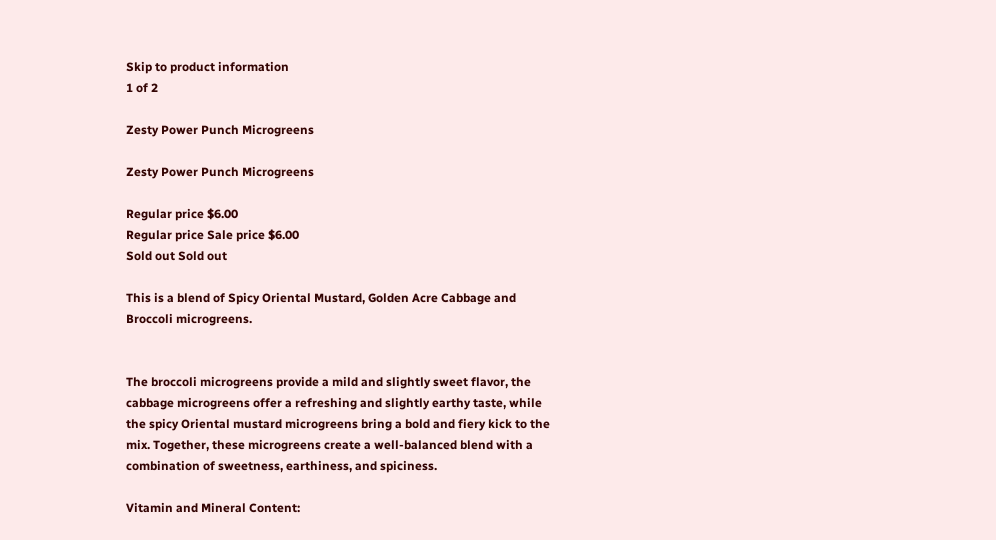Skip to product information
1 of 2

Zesty Power Punch Microgreens

Zesty Power Punch Microgreens

Regular price $6.00
Regular price Sale price $6.00
Sold out Sold out

This is a blend of Spicy Oriental Mustard, Golden Acre Cabbage and Broccoli microgreens.


The broccoli microgreens provide a mild and slightly sweet flavor, the cabbage microgreens offer a refreshing and slightly earthy taste, while the spicy Oriental mustard microgreens bring a bold and fiery kick to the mix. Together, these microgreens create a well-balanced blend with a combination of sweetness, earthiness, and spiciness.

Vitamin and Mineral Content: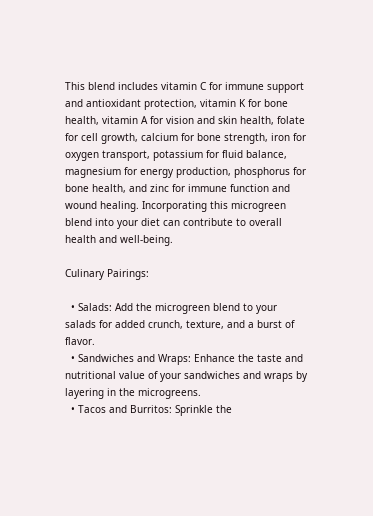This blend includes vitamin C for immune support and antioxidant protection, vitamin K for bone health, vitamin A for vision and skin health, folate for cell growth, calcium for bone strength, iron for oxygen transport, potassium for fluid balance, magnesium for energy production, phosphorus for bone health, and zinc for immune function and wound healing. Incorporating this microgreen blend into your diet can contribute to overall health and well-being.

Culinary Pairings:

  • Salads: Add the microgreen blend to your salads for added crunch, texture, and a burst of flavor.
  • Sandwiches and Wraps: Enhance the taste and nutritional value of your sandwiches and wraps by layering in the microgreens.
  • Tacos and Burritos: Sprinkle the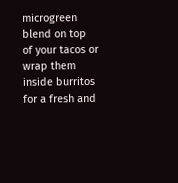microgreen blend on top of your tacos or wrap them inside burritos for a fresh and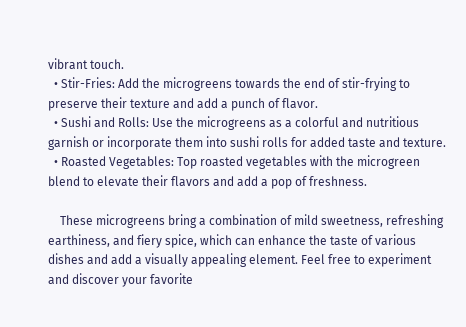vibrant touch.
  • Stir-Fries: Add the microgreens towards the end of stir-frying to preserve their texture and add a punch of flavor.
  • Sushi and Rolls: Use the microgreens as a colorful and nutritious garnish or incorporate them into sushi rolls for added taste and texture.
  • Roasted Vegetables: Top roasted vegetables with the microgreen blend to elevate their flavors and add a pop of freshness.

    These microgreens bring a combination of mild sweetness, refreshing earthiness, and fiery spice, which can enhance the taste of various dishes and add a visually appealing element. Feel free to experiment and discover your favorite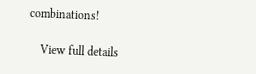combinations!

    View full details